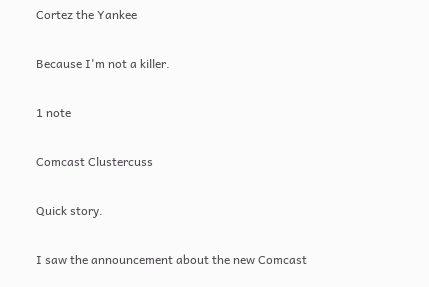Cortez the Yankee

Because I'm not a killer.

1 note

Comcast Clustercuss

Quick story.

I saw the announcement about the new Comcast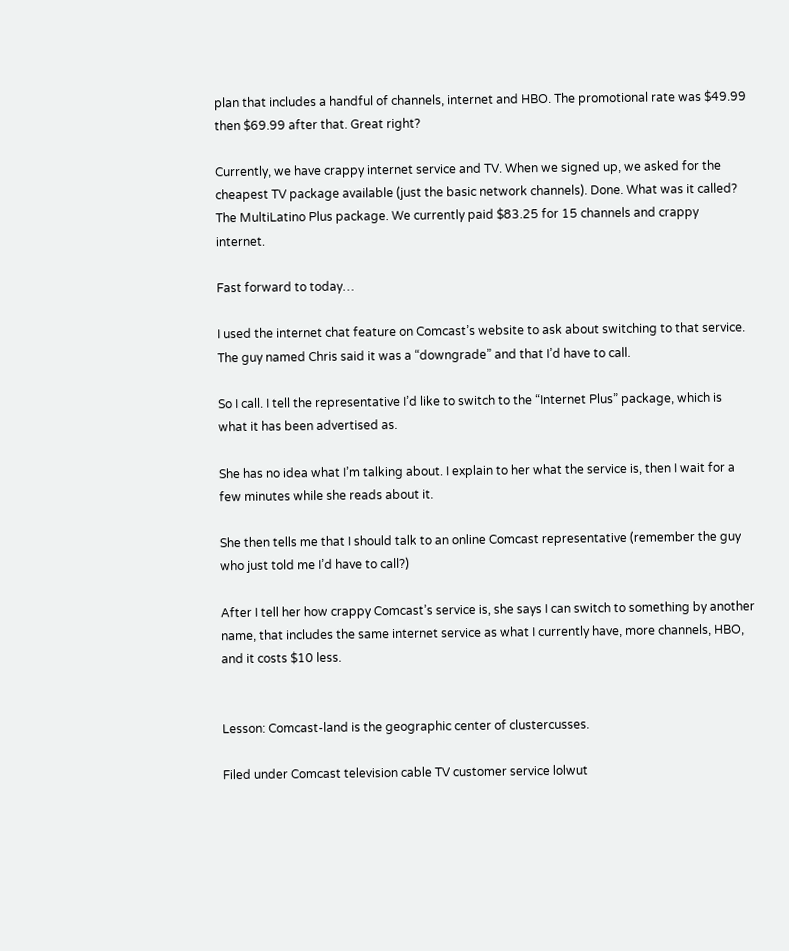plan that includes a handful of channels, internet and HBO. The promotional rate was $49.99 then $69.99 after that. Great right?

Currently, we have crappy internet service and TV. When we signed up, we asked for the cheapest TV package available (just the basic network channels). Done. What was it called? The MultiLatino Plus package. We currently paid $83.25 for 15 channels and crappy internet.

Fast forward to today…

I used the internet chat feature on Comcast’s website to ask about switching to that service. The guy named Chris said it was a “downgrade” and that I’d have to call.

So I call. I tell the representative I’d like to switch to the “Internet Plus” package, which is what it has been advertised as.

She has no idea what I’m talking about. I explain to her what the service is, then I wait for a few minutes while she reads about it.

She then tells me that I should talk to an online Comcast representative (remember the guy who just told me I’d have to call?)

After I tell her how crappy Comcast’s service is, she says I can switch to something by another name, that includes the same internet service as what I currently have, more channels, HBO, and it costs $10 less.


Lesson: Comcast-land is the geographic center of clustercusses.

Filed under Comcast television cable TV customer service lolwut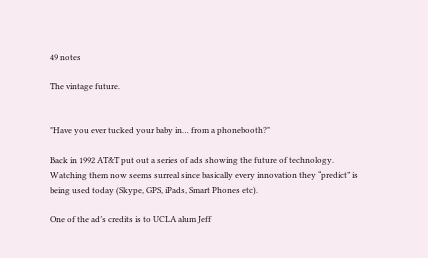49 notes

The vintage future.


"Have you ever tucked your baby in… from a phonebooth?"

Back in 1992 AT&T put out a series of ads showing the future of technology.  Watching them now seems surreal since basically every innovation they “predict” is being used today (Skype, GPS, iPads, Smart Phones etc).

One of the ad’s credits is to UCLA alum Jeff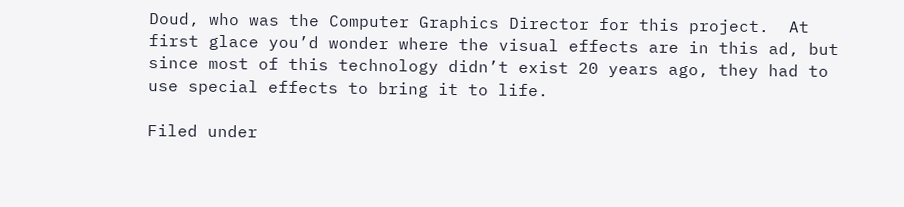Doud, who was the Computer Graphics Director for this project.  At first glace you’d wonder where the visual effects are in this ad, but since most of this technology didn’t exist 20 years ago, they had to use special effects to bring it to life.

Filed under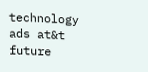technology ads at&t future